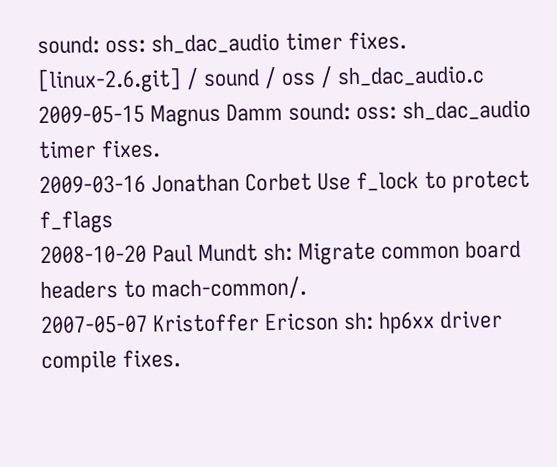sound: oss: sh_dac_audio timer fixes.
[linux-2.6.git] / sound / oss / sh_dac_audio.c
2009-05-15 Magnus Damm sound: oss: sh_dac_audio timer fixes.
2009-03-16 Jonathan Corbet Use f_lock to protect f_flags
2008-10-20 Paul Mundt sh: Migrate common board headers to mach-common/.
2007-05-07 Kristoffer Ericson sh: hp6xx driver compile fixes.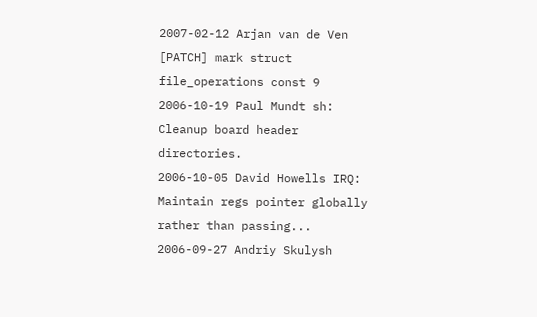2007-02-12 Arjan van de Ven [PATCH] mark struct file_operations const 9
2006-10-19 Paul Mundt sh: Cleanup board header directories.
2006-10-05 David Howells IRQ: Maintain regs pointer globally rather than passing...
2006-09-27 Andriy Skulysh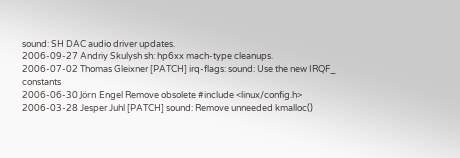sound: SH DAC audio driver updates.
2006-09-27 Andriy Skulysh sh: hp6xx mach-type cleanups.
2006-07-02 Thomas Gleixner [PATCH] irq-flags: sound: Use the new IRQF_ constants
2006-06-30 Jörn Engel Remove obsolete #include <linux/config.h>
2006-03-28 Jesper Juhl [PATCH] sound: Remove unneeded kmalloc()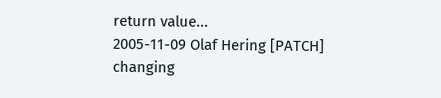return value...
2005-11-09 Olaf Hering [PATCH] changing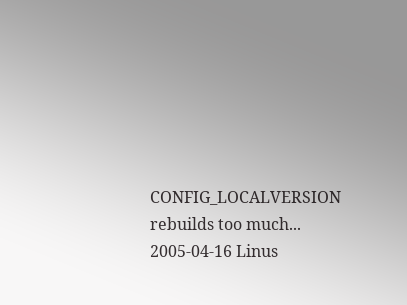CONFIG_LOCALVERSION rebuilds too much...
2005-04-16 Linus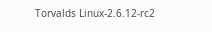Torvalds Linux-2.6.12-rc2